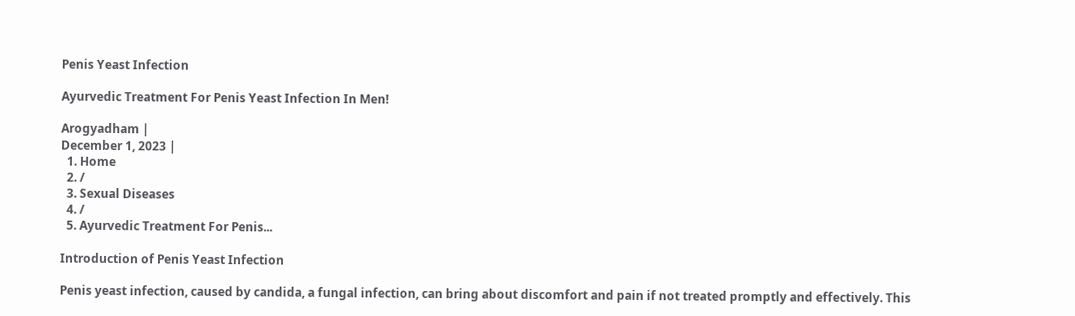Penis Yeast Infection

Ayurvedic Treatment For Penis Yeast Infection In Men!

Arogyadham |
December 1, 2023 |
  1. Home
  2. /
  3. Sexual Diseases
  4. /
  5. Ayurvedic Treatment For Penis...

Introduction of Penis Yeast Infection

Penis yeast infection, caused by candida, a fungal infection, can bring about discomfort and pain if not treated promptly and effectively. This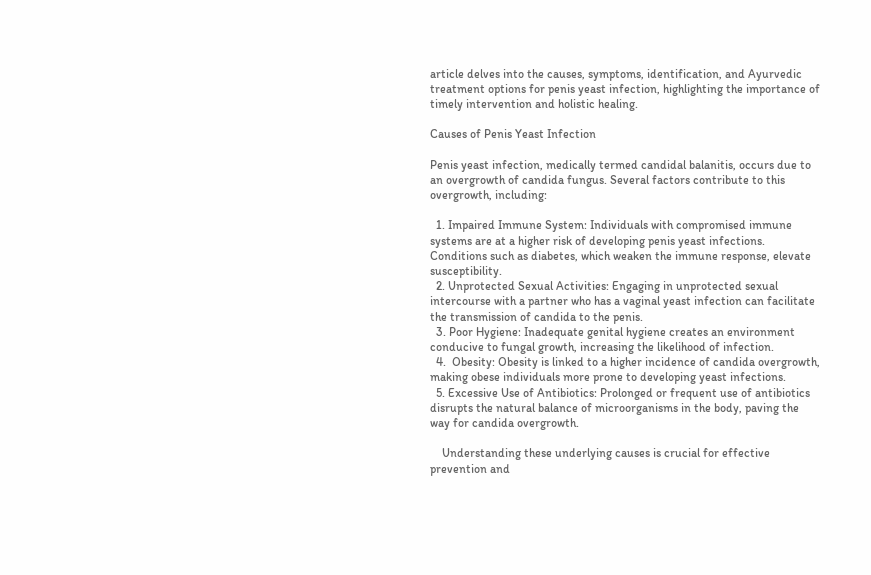article delves into the causes, symptoms, identification, and Ayurvedic treatment options for penis yeast infection, highlighting the importance of timely intervention and holistic healing.

Causes of Penis Yeast Infection

Penis yeast infection, medically termed candidal balanitis, occurs due to an overgrowth of candida fungus. Several factors contribute to this overgrowth, including:

  1. Impaired Immune System: Individuals with compromised immune systems are at a higher risk of developing penis yeast infections. Conditions such as diabetes, which weaken the immune response, elevate susceptibility.
  2. Unprotected Sexual Activities: Engaging in unprotected sexual intercourse with a partner who has a vaginal yeast infection can facilitate the transmission of candida to the penis.
  3. Poor Hygiene: Inadequate genital hygiene creates an environment conducive to fungal growth, increasing the likelihood of infection.
  4.  Obesity: Obesity is linked to a higher incidence of candida overgrowth, making obese individuals more prone to developing yeast infections.
  5. Excessive Use of Antibiotics: Prolonged or frequent use of antibiotics disrupts the natural balance of microorganisms in the body, paving the way for candida overgrowth.

    Understanding these underlying causes is crucial for effective prevention and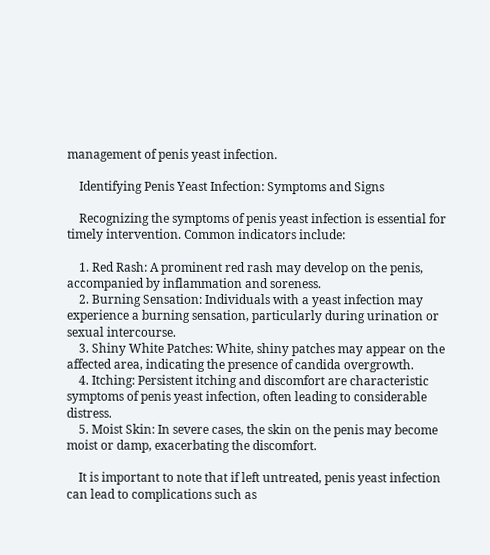management of penis yeast infection.

    Identifying Penis Yeast Infection: Symptoms and Signs

    Recognizing the symptoms of penis yeast infection is essential for timely intervention. Common indicators include:

    1. Red Rash: A prominent red rash may develop on the penis, accompanied by inflammation and soreness.
    2. Burning Sensation: Individuals with a yeast infection may experience a burning sensation, particularly during urination or sexual intercourse.
    3. Shiny White Patches: White, shiny patches may appear on the affected area, indicating the presence of candida overgrowth.
    4. Itching: Persistent itching and discomfort are characteristic symptoms of penis yeast infection, often leading to considerable distress.
    5. Moist Skin: In severe cases, the skin on the penis may become moist or damp, exacerbating the discomfort.

    It is important to note that if left untreated, penis yeast infection can lead to complications such as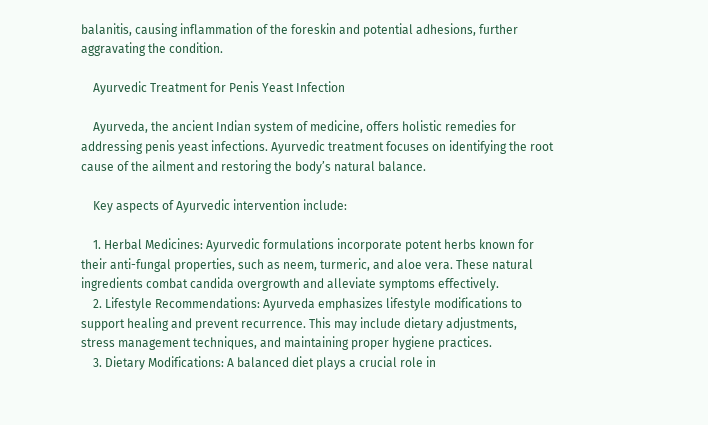balanitis, causing inflammation of the foreskin and potential adhesions, further aggravating the condition.

    Ayurvedic Treatment for Penis Yeast Infection

    Ayurveda, the ancient Indian system of medicine, offers holistic remedies for addressing penis yeast infections. Ayurvedic treatment focuses on identifying the root cause of the ailment and restoring the body’s natural balance.

    Key aspects of Ayurvedic intervention include:

    1. Herbal Medicines: Ayurvedic formulations incorporate potent herbs known for their anti-fungal properties, such as neem, turmeric, and aloe vera. These natural ingredients combat candida overgrowth and alleviate symptoms effectively.
    2. Lifestyle Recommendations: Ayurveda emphasizes lifestyle modifications to support healing and prevent recurrence. This may include dietary adjustments, stress management techniques, and maintaining proper hygiene practices.
    3. Dietary Modifications: A balanced diet plays a crucial role in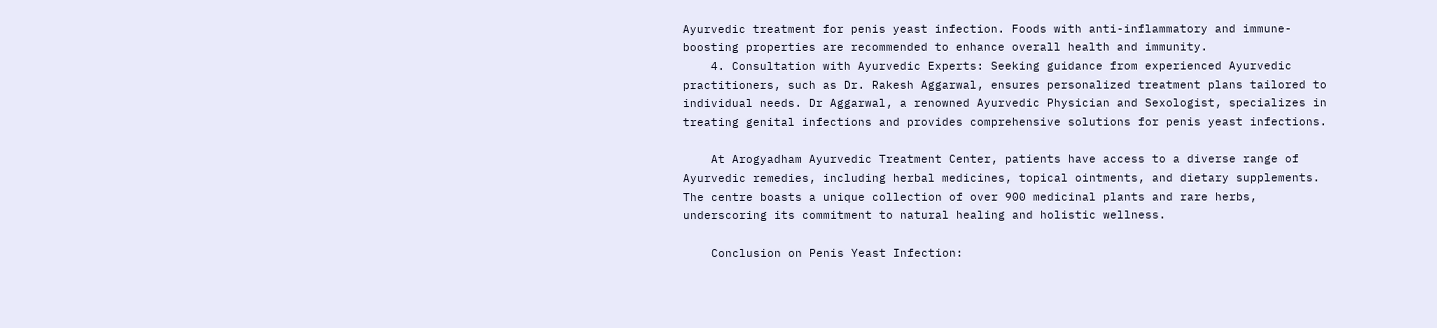Ayurvedic treatment for penis yeast infection. Foods with anti-inflammatory and immune-boosting properties are recommended to enhance overall health and immunity.
    4. Consultation with Ayurvedic Experts: Seeking guidance from experienced Ayurvedic practitioners, such as Dr. Rakesh Aggarwal, ensures personalized treatment plans tailored to individual needs. Dr Aggarwal, a renowned Ayurvedic Physician and Sexologist, specializes in treating genital infections and provides comprehensive solutions for penis yeast infections.

    At Arogyadham Ayurvedic Treatment Center, patients have access to a diverse range of Ayurvedic remedies, including herbal medicines, topical ointments, and dietary supplements. The centre boasts a unique collection of over 900 medicinal plants and rare herbs, underscoring its commitment to natural healing and holistic wellness.

    Conclusion on Penis Yeast Infection: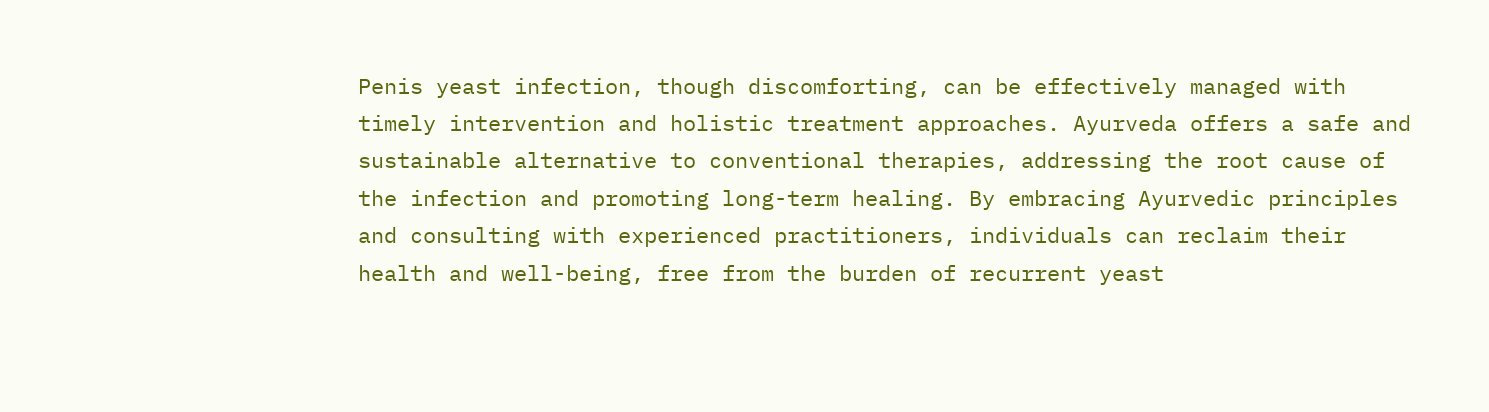Penis yeast infection, though discomforting, can be effectively managed with timely intervention and holistic treatment approaches. Ayurveda offers a safe and sustainable alternative to conventional therapies, addressing the root cause of the infection and promoting long-term healing. By embracing Ayurvedic principles and consulting with experienced practitioners, individuals can reclaim their health and well-being, free from the burden of recurrent yeast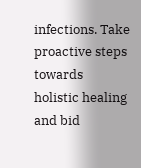infections. Take proactive steps towards holistic healing and bid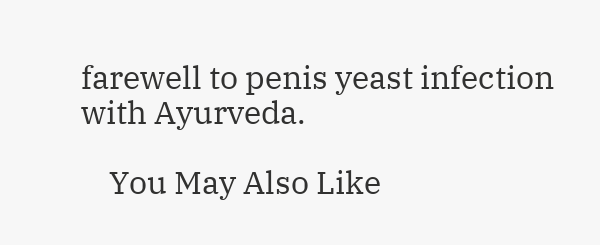farewell to penis yeast infection with Ayurveda.

    You May Also Like